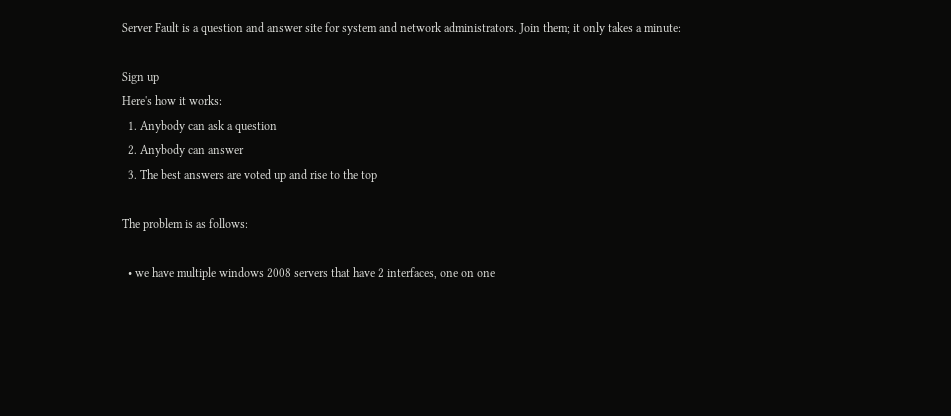Server Fault is a question and answer site for system and network administrators. Join them; it only takes a minute:

Sign up
Here's how it works:
  1. Anybody can ask a question
  2. Anybody can answer
  3. The best answers are voted up and rise to the top

The problem is as follows:

  • we have multiple windows 2008 servers that have 2 interfaces, one on one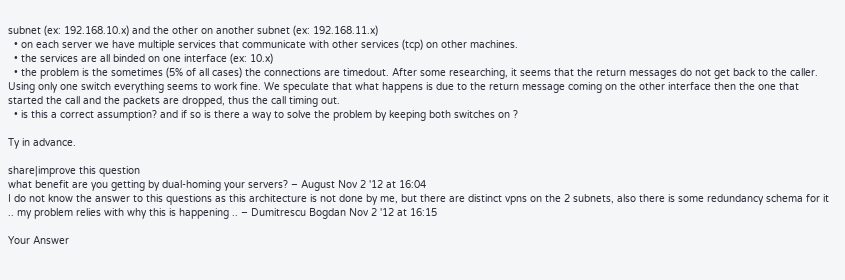subnet (ex: 192.168.10.x) and the other on another subnet (ex: 192.168.11.x)
  • on each server we have multiple services that communicate with other services (tcp) on other machines.
  • the services are all binded on one interface (ex: 10.x)
  • the problem is the sometimes (5% of all cases) the connections are timedout. After some researching, it seems that the return messages do not get back to the caller. Using only one switch everything seems to work fine. We speculate that what happens is due to the return message coming on the other interface then the one that started the call and the packets are dropped, thus the call timing out.
  • is this a correct assumption? and if so is there a way to solve the problem by keeping both switches on ?

Ty in advance.

share|improve this question
what benefit are you getting by dual-homing your servers? – August Nov 2 '12 at 16:04
I do not know the answer to this questions as this architecture is not done by me, but there are distinct vpns on the 2 subnets, also there is some redundancy schema for it .. my problem relies with why this is happening .. – Dumitrescu Bogdan Nov 2 '12 at 16:15

Your Answer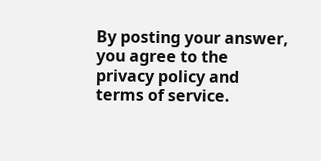By posting your answer, you agree to the privacy policy and terms of service.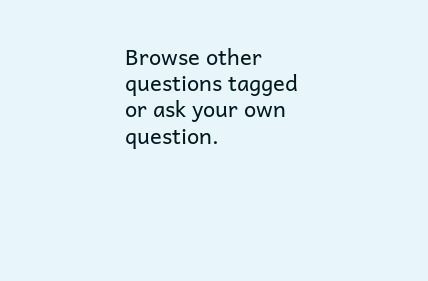Browse other questions tagged or ask your own question.